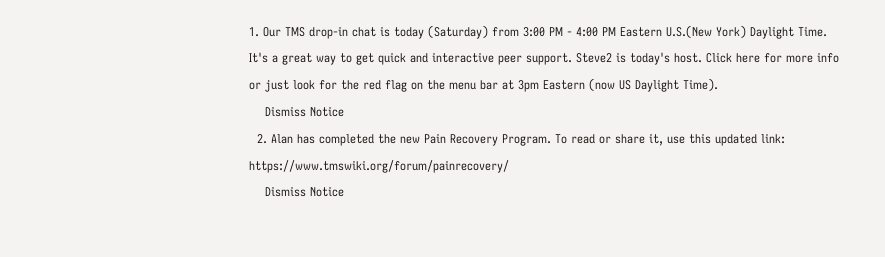1. Our TMS drop-in chat is today (Saturday) from 3:00 PM - 4:00 PM Eastern U.S.(New York) Daylight Time. It's a great way to get quick and interactive peer support. Steve2 is today's host. Click here for more info or just look for the red flag on the menu bar at 3pm Eastern (now US Daylight Time).
    Dismiss Notice
  2. Alan has completed the new Pain Recovery Program. To read or share it, use this updated link: https://www.tmswiki.org/forum/painrecovery/
    Dismiss Notice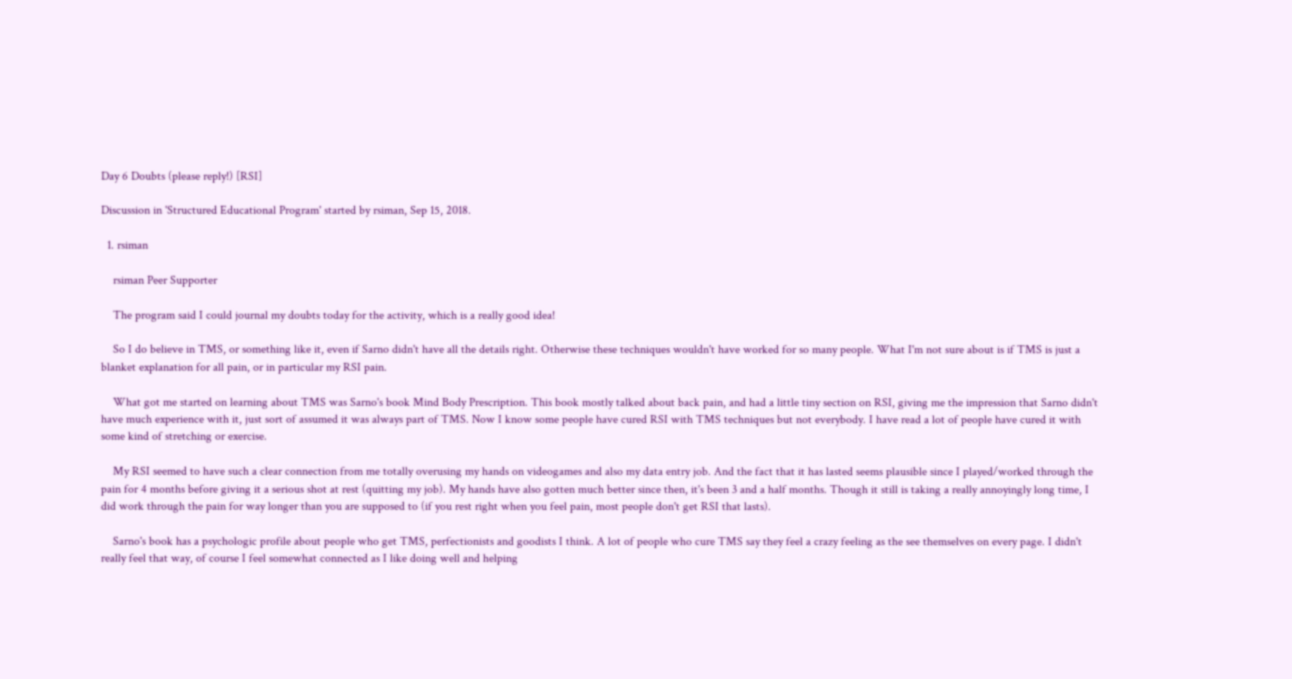Day 6 Doubts (please reply!) [RSI]

Discussion in 'Structured Educational Program' started by rsiman, Sep 15, 2018.

  1. rsiman

    rsiman Peer Supporter

    The program said I could journal my doubts today for the activity, which is a really good idea!

    So I do believe in TMS, or something like it, even if Sarno didn't have all the details right. Otherwise these techniques wouldn't have worked for so many people. What I'm not sure about is if TMS is just a blanket explanation for all pain, or in particular my RSI pain.

    What got me started on learning about TMS was Sarno's book Mind Body Prescription. This book mostly talked about back pain, and had a little tiny section on RSI, giving me the impression that Sarno didn't have much experience with it, just sort of assumed it was always part of TMS. Now I know some people have cured RSI with TMS techniques but not everybody. I have read a lot of people have cured it with some kind of stretching or exercise.

    My RSI seemed to have such a clear connection from me totally overusing my hands on videogames and also my data entry job. And the fact that it has lasted seems plausible since I played/worked through the pain for 4 months before giving it a serious shot at rest (quitting my job). My hands have also gotten much better since then, it's been 3 and a half months. Though it still is taking a really annoyingly long time, I did work through the pain for way longer than you are supposed to (if you rest right when you feel pain, most people don't get RSI that lasts).

    Sarno's book has a psychologic profile about people who get TMS, perfectionists and goodists I think. A lot of people who cure TMS say they feel a crazy feeling as the see themselves on every page. I didn't really feel that way, of course I feel somewhat connected as I like doing well and helping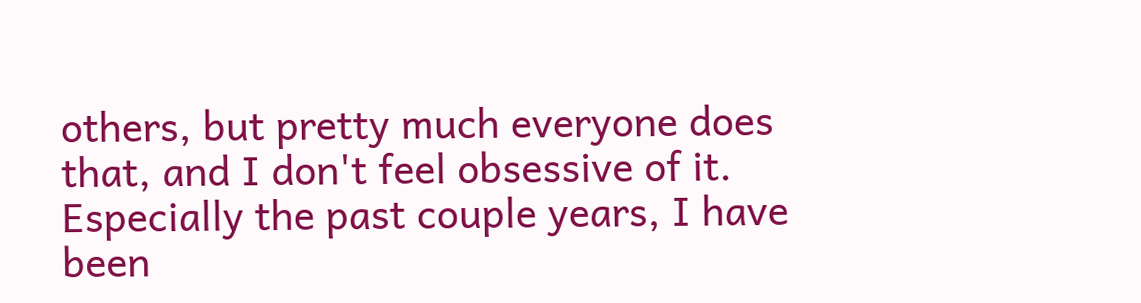others, but pretty much everyone does that, and I don't feel obsessive of it. Especially the past couple years, I have been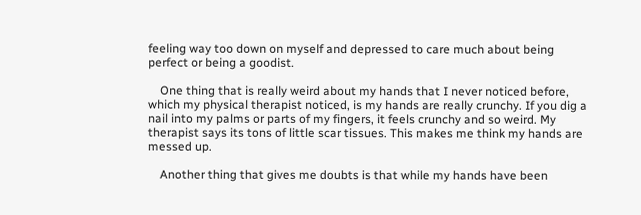feeling way too down on myself and depressed to care much about being perfect or being a goodist.

    One thing that is really weird about my hands that I never noticed before, which my physical therapist noticed, is my hands are really crunchy. If you dig a nail into my palms or parts of my fingers, it feels crunchy and so weird. My therapist says its tons of little scar tissues. This makes me think my hands are messed up.

    Another thing that gives me doubts is that while my hands have been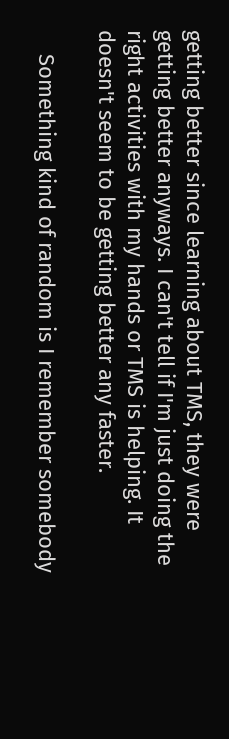getting better since learning about TMS, they were getting better anyways. I can't tell if I'm just doing the right activities with my hands or TMS is helping. It doesn't seem to be getting better any faster.

    Something kind of random is I remember somebody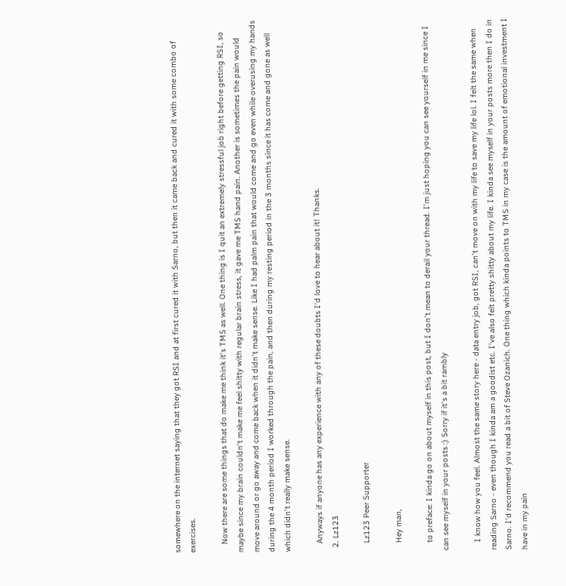somewhere on the internet saying that they got RSI and at first cured it with Sarno, but then it came back and cured it with some combo of exercises.

    Now there are some things that do make me think it's TMS as well. One thing is I quit an extremely stressful job right before getting RSI, so maybe since my brain couldn't make me feel shitty with regular brain stress, it gave me TMS hand pain. Another is sometimes the pain would move around or go away and come back when it didn't make sense. Like I had palm pain that would come and go even while overusing my hands during the 4 month period I worked through the pain, and then during my resting period in the 3 months since it has come and gone as well which didn't really make sense.

    Anyways if anyone has any experience with any of these doubts I'd love to hear about it! Thanks.
  2. Lz123

    Lz123 Peer Supporter

    Hey man,

    to preface: I kinda go on about myself in this post, but I don't mean to derail your thread. I'm just hoping you can see yourself in me since I can see myself in your posts :) Sorry if it's a bit rambly

    I know how you feel. Almost the same story here - data entry job, got RSI, can't move on with my life to save my life lol. I felt the same when reading Sarno - even though I kinda am a goodist etc. I've also felt pretty shitty about my life. I kinda see myself in your posts more then I do in Sarno. I'd recommend you read a bit of Steve Ozanich. One thing which kinda points to TMS in my case is the amount of emotional investment I have in my pain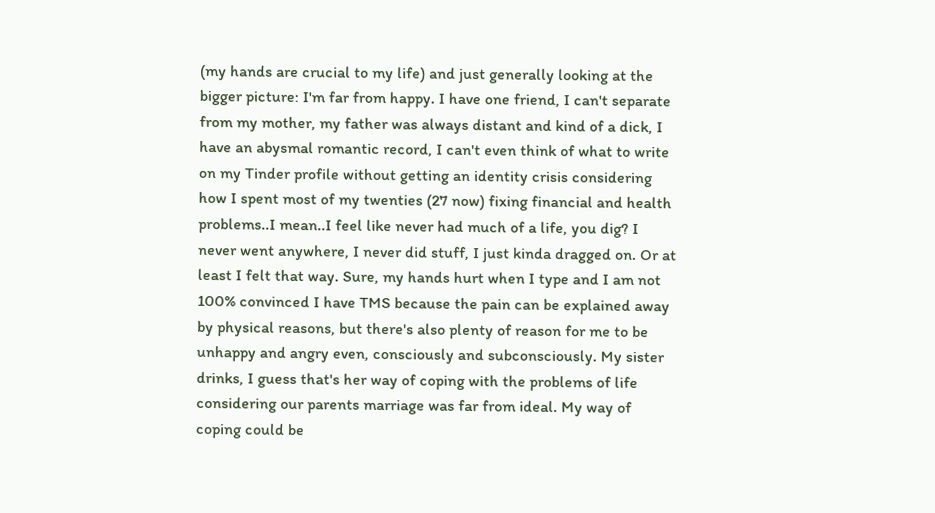(my hands are crucial to my life) and just generally looking at the bigger picture: I'm far from happy. I have one friend, I can't separate from my mother, my father was always distant and kind of a dick, I have an abysmal romantic record, I can't even think of what to write on my Tinder profile without getting an identity crisis considering how I spent most of my twenties (27 now) fixing financial and health problems..I mean..I feel like never had much of a life, you dig? I never went anywhere, I never did stuff, I just kinda dragged on. Or at least I felt that way. Sure, my hands hurt when I type and I am not 100% convinced I have TMS because the pain can be explained away by physical reasons, but there's also plenty of reason for me to be unhappy and angry even, consciously and subconsciously. My sister drinks, I guess that's her way of coping with the problems of life considering our parents marriage was far from ideal. My way of coping could be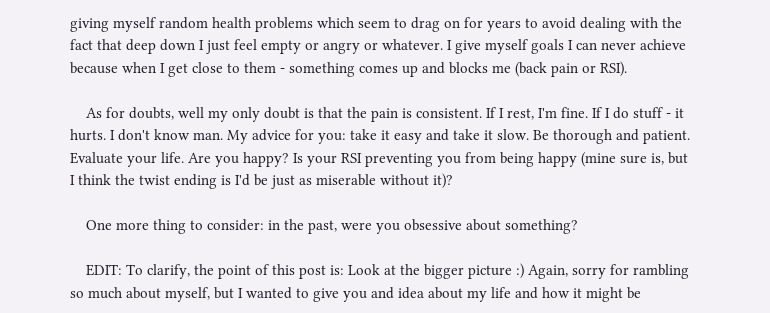giving myself random health problems which seem to drag on for years to avoid dealing with the fact that deep down I just feel empty or angry or whatever. I give myself goals I can never achieve because when I get close to them - something comes up and blocks me (back pain or RSI).

    As for doubts, well my only doubt is that the pain is consistent. If I rest, I'm fine. If I do stuff - it hurts. I don't know man. My advice for you: take it easy and take it slow. Be thorough and patient. Evaluate your life. Are you happy? Is your RSI preventing you from being happy (mine sure is, but I think the twist ending is I'd be just as miserable without it)?

    One more thing to consider: in the past, were you obsessive about something?

    EDIT: To clarify, the point of this post is: Look at the bigger picture :) Again, sorry for rambling so much about myself, but I wanted to give you and idea about my life and how it might be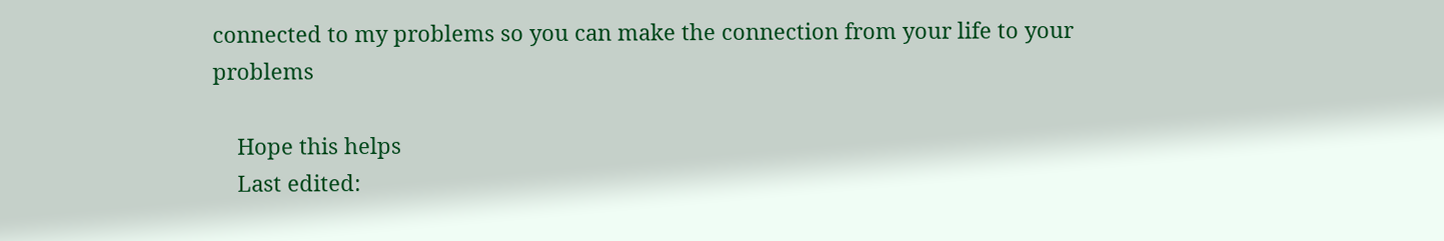connected to my problems so you can make the connection from your life to your problems

    Hope this helps
    Last edited: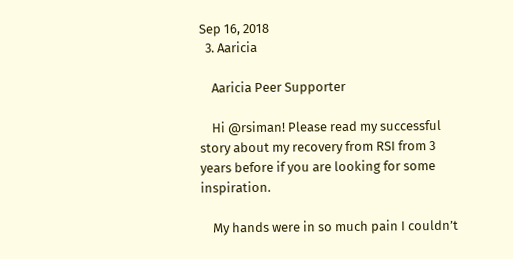Sep 16, 2018
  3. Aaricia

    Aaricia Peer Supporter

    Hi @rsiman! Please read my successful story about my recovery from RSI from 3 years before if you are looking for some inspiration.

    My hands were in so much pain I couldn’t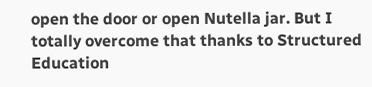open the door or open Nutella jar. But I totally overcome that thanks to Structured Education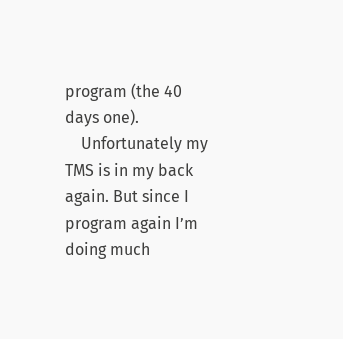program (the 40 days one).
    Unfortunately my TMS is in my back again. But since I program again I’m doing much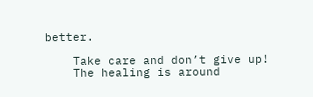better.

    Take care and don’t give up!
    The healing is around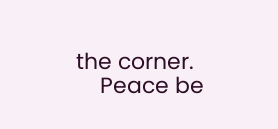the corner.
    Peace be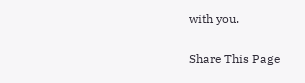with you.

Share This Page